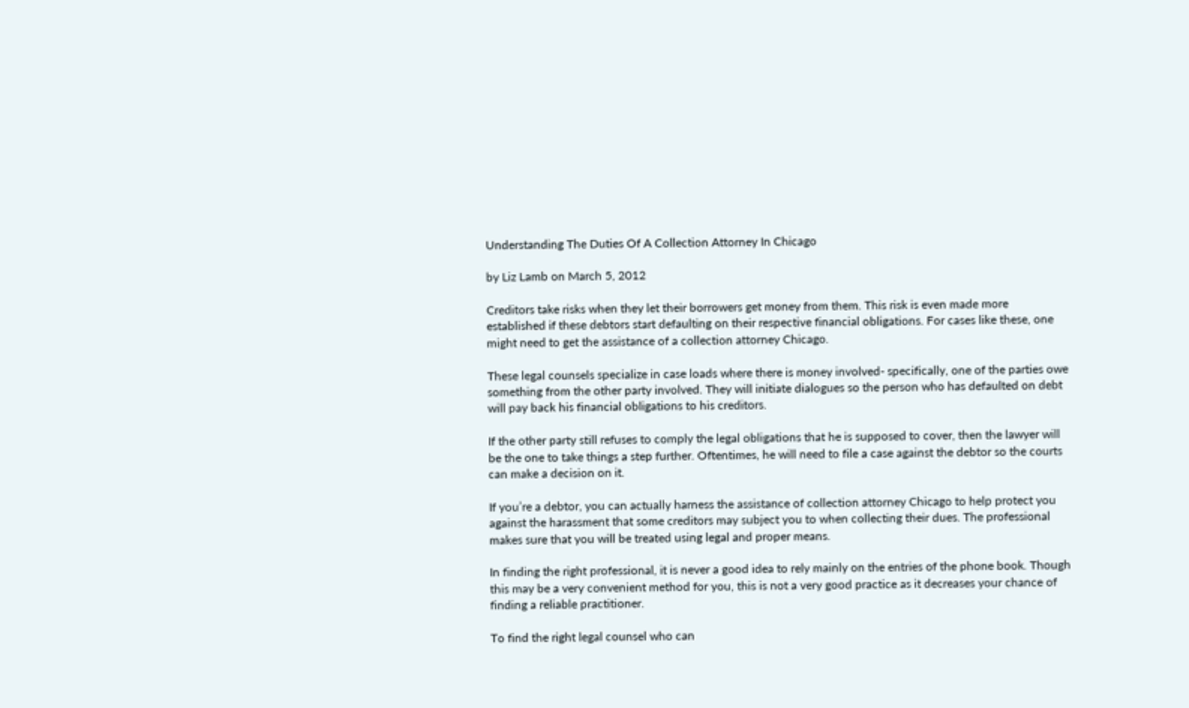Understanding The Duties Of A Collection Attorney In Chicago

by Liz Lamb on March 5, 2012

Creditors take risks when they let their borrowers get money from them. This risk is even made more established if these debtors start defaulting on their respective financial obligations. For cases like these, one might need to get the assistance of a collection attorney Chicago.

These legal counsels specialize in case loads where there is money involved- specifically, one of the parties owe something from the other party involved. They will initiate dialogues so the person who has defaulted on debt will pay back his financial obligations to his creditors.

If the other party still refuses to comply the legal obligations that he is supposed to cover, then the lawyer will be the one to take things a step further. Oftentimes, he will need to file a case against the debtor so the courts can make a decision on it.

If you’re a debtor, you can actually harness the assistance of collection attorney Chicago to help protect you against the harassment that some creditors may subject you to when collecting their dues. The professional makes sure that you will be treated using legal and proper means.

In finding the right professional, it is never a good idea to rely mainly on the entries of the phone book. Though this may be a very convenient method for you, this is not a very good practice as it decreases your chance of finding a reliable practitioner.

To find the right legal counsel who can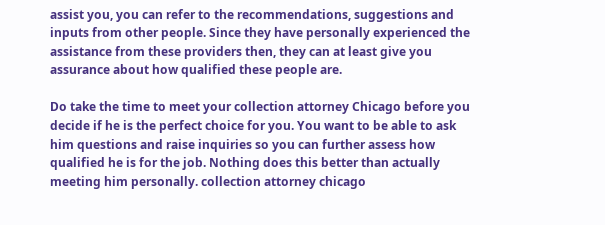assist you, you can refer to the recommendations, suggestions and inputs from other people. Since they have personally experienced the assistance from these providers then, they can at least give you assurance about how qualified these people are.

Do take the time to meet your collection attorney Chicago before you decide if he is the perfect choice for you. You want to be able to ask him questions and raise inquiries so you can further assess how qualified he is for the job. Nothing does this better than actually meeting him personally. collection attorney chicago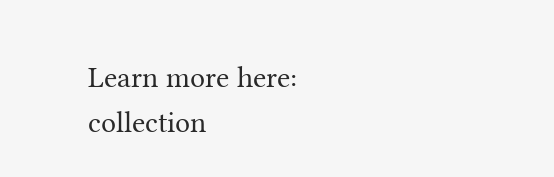Learn more here: collection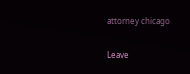attorney chicago

Leave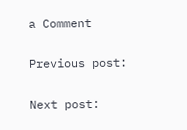a Comment

Previous post:

Next post: